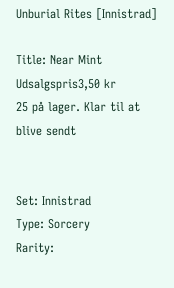Unburial Rites [Innistrad]

Title: Near Mint
Udsalgspris3,50 kr
25 på lager. Klar til at blive sendt


Set: Innistrad
Type: Sorcery
Rarity: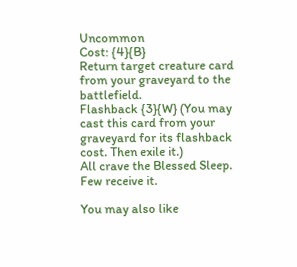Uncommon
Cost: {4}{B}
Return target creature card from your graveyard to the battlefield.
Flashback {3}{W} (You may cast this card from your graveyard for its flashback cost. Then exile it.)
All crave the Blessed Sleep. Few receive it.

You may also like